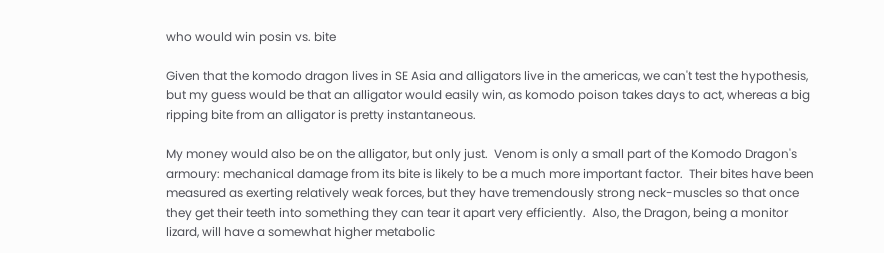who would win posin vs. bite

Given that the komodo dragon lives in SE Asia and alligators live in the americas, we can't test the hypothesis, but my guess would be that an alligator would easily win, as komodo poison takes days to act, whereas a big ripping bite from an alligator is pretty instantaneous.

My money would also be on the alligator, but only just.  Venom is only a small part of the Komodo Dragon's armoury: mechanical damage from its bite is likely to be a much more important factor.  Their bites have been measured as exerting relatively weak forces, but they have tremendously strong neck-muscles so that once they get their teeth into something they can tear it apart very efficiently.  Also, the Dragon, being a monitor lizard, will have a somewhat higher metabolic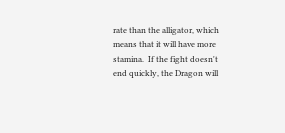rate than the alligator, which means that it will have more stamina.  If the fight doesn't end quickly, the Dragon will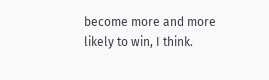become more and more likely to win, I think.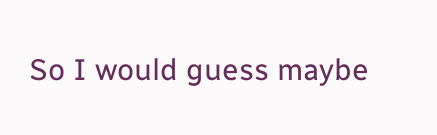So I would guess maybe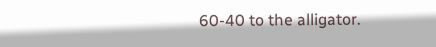60-40 to the alligator.